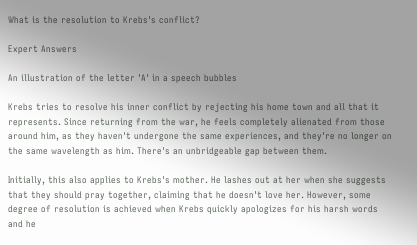What is the resolution to Krebs's conflict?

Expert Answers

An illustration of the letter 'A' in a speech bubbles

Krebs tries to resolve his inner conflict by rejecting his home town and all that it represents. Since returning from the war, he feels completely alienated from those around him, as they haven't undergone the same experiences, and they're no longer on the same wavelength as him. There's an unbridgeable gap between them.

Initially, this also applies to Krebs's mother. He lashes out at her when she suggests that they should pray together, claiming that he doesn't love her. However, some degree of resolution is achieved when Krebs quickly apologizes for his harsh words and he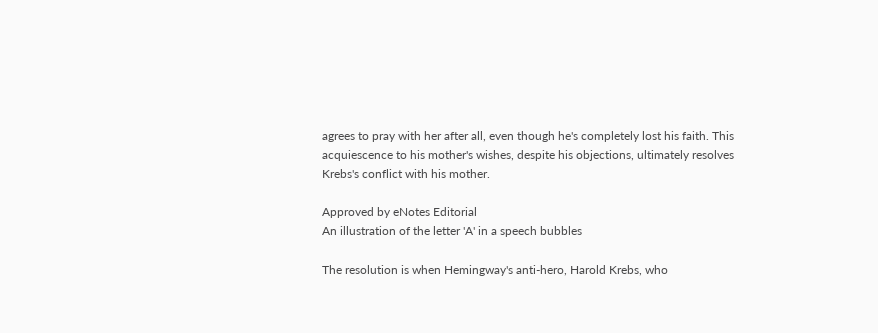agrees to pray with her after all, even though he's completely lost his faith. This acquiescence to his mother's wishes, despite his objections, ultimately resolves Krebs's conflict with his mother.

Approved by eNotes Editorial
An illustration of the letter 'A' in a speech bubbles

The resolution is when Hemingway's anti-hero, Harold Krebs, who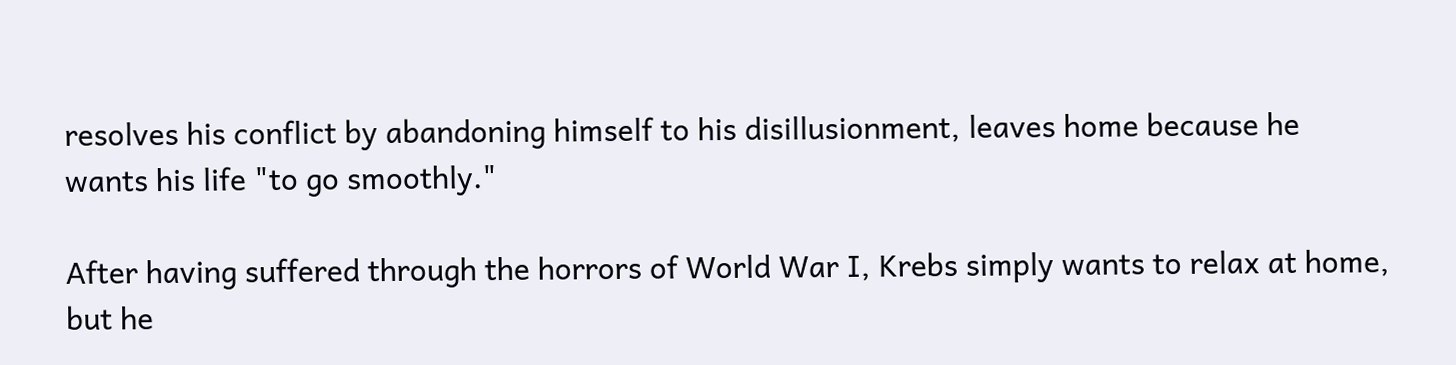resolves his conflict by abandoning himself to his disillusionment, leaves home because he wants his life "to go smoothly."

After having suffered through the horrors of World War I, Krebs simply wants to relax at home, but he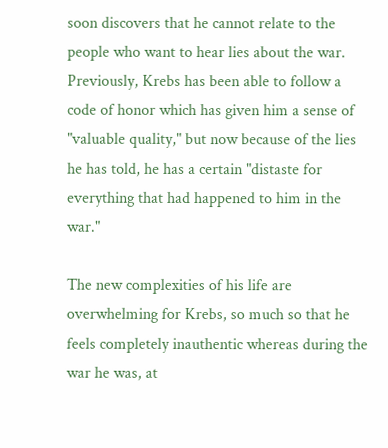soon discovers that he cannot relate to the people who want to hear lies about the war. Previously, Krebs has been able to follow a code of honor which has given him a sense of "valuable quality," but now because of the lies he has told, he has a certain "distaste for everything that had happened to him in the war."

The new complexities of his life are overwhelming for Krebs, so much so that he feels completely inauthentic whereas during the war he was, at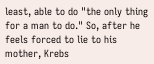least, able to do "the only thing for a man to do." So, after he feels forced to lie to his mother, Krebs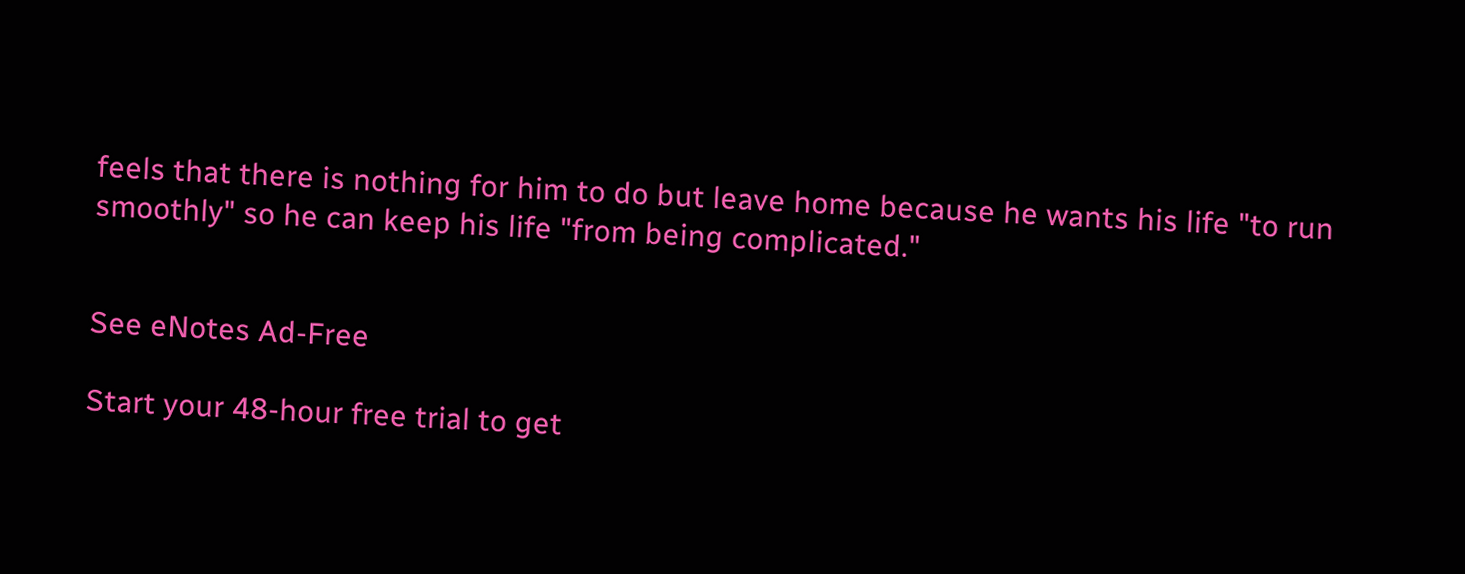feels that there is nothing for him to do but leave home because he wants his life "to run smoothly" so he can keep his life "from being complicated."


See eNotes Ad-Free

Start your 48-hour free trial to get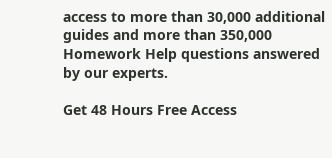access to more than 30,000 additional guides and more than 350,000 Homework Help questions answered by our experts.

Get 48 Hours Free Access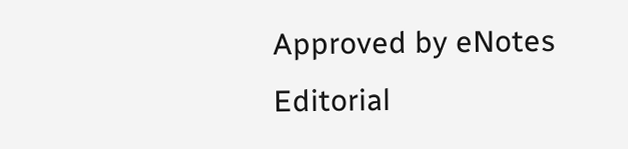Approved by eNotes Editorial